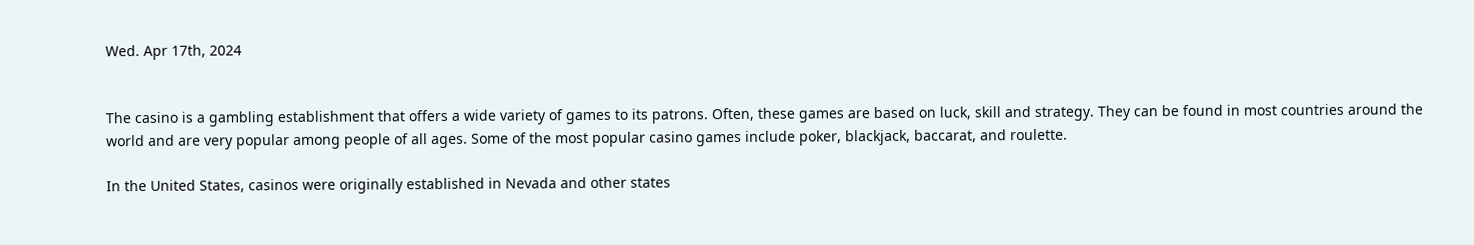Wed. Apr 17th, 2024


The casino is a gambling establishment that offers a wide variety of games to its patrons. Often, these games are based on luck, skill and strategy. They can be found in most countries around the world and are very popular among people of all ages. Some of the most popular casino games include poker, blackjack, baccarat, and roulette.

In the United States, casinos were originally established in Nevada and other states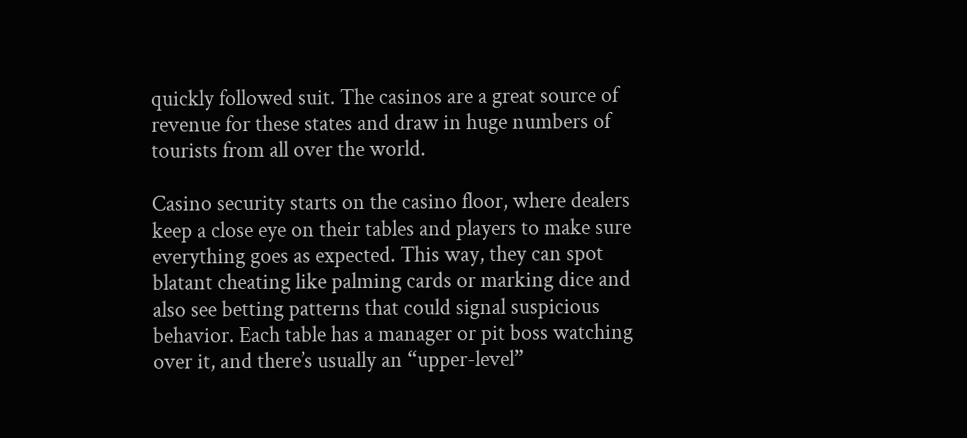quickly followed suit. The casinos are a great source of revenue for these states and draw in huge numbers of tourists from all over the world.

Casino security starts on the casino floor, where dealers keep a close eye on their tables and players to make sure everything goes as expected. This way, they can spot blatant cheating like palming cards or marking dice and also see betting patterns that could signal suspicious behavior. Each table has a manager or pit boss watching over it, and there’s usually an “upper-level”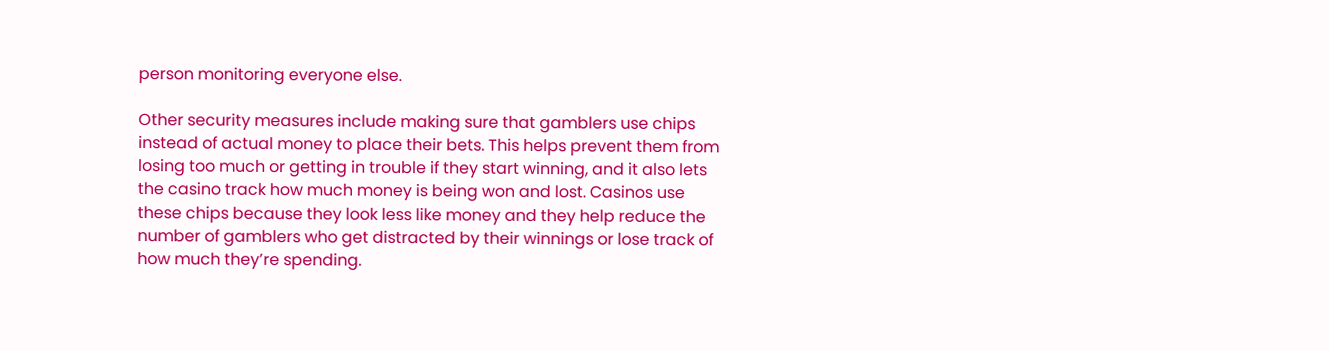person monitoring everyone else.

Other security measures include making sure that gamblers use chips instead of actual money to place their bets. This helps prevent them from losing too much or getting in trouble if they start winning, and it also lets the casino track how much money is being won and lost. Casinos use these chips because they look less like money and they help reduce the number of gamblers who get distracted by their winnings or lose track of how much they’re spending.